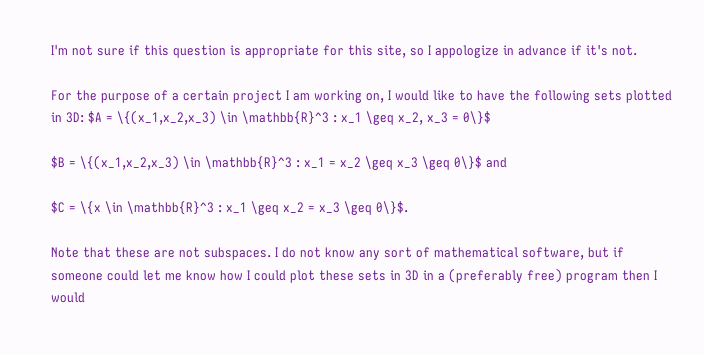I'm not sure if this question is appropriate for this site, so I appologize in advance if it's not.

For the purpose of a certain project I am working on, I would like to have the following sets plotted in 3D: $A = \{(x_1,x_2,x_3) \in \mathbb{R}^3 : x_1 \geq x_2, x_3 = 0\}$

$B = \{(x_1,x_2,x_3) \in \mathbb{R}^3 : x_1 = x_2 \geq x_3 \geq 0\}$ and

$C = \{x \in \mathbb{R}^3 : x_1 \geq x_2 = x_3 \geq 0\}$.

Note that these are not subspaces. I do not know any sort of mathematical software, but if someone could let me know how I could plot these sets in 3D in a (preferably free) program then I would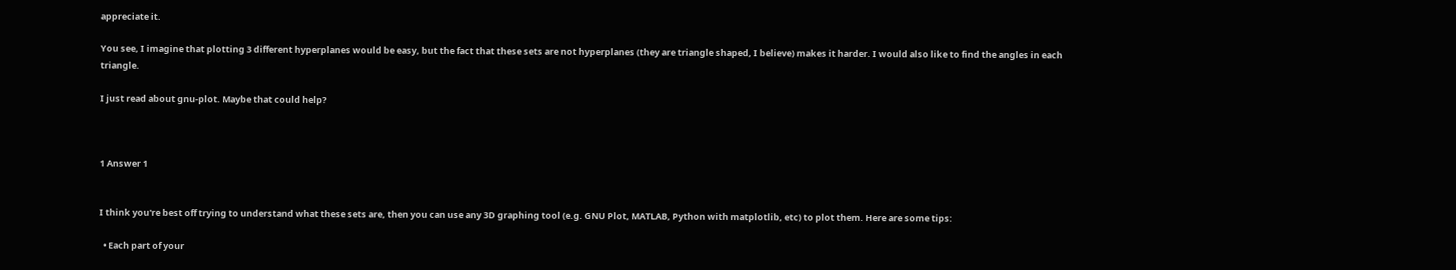appreciate it.

You see, I imagine that plotting 3 different hyperplanes would be easy, but the fact that these sets are not hyperplanes (they are triangle shaped, I believe) makes it harder. I would also like to find the angles in each triangle.

I just read about gnu-plot. Maybe that could help?



1 Answer 1


I think you're best off trying to understand what these sets are, then you can use any 3D graphing tool (e.g. GNU Plot, MATLAB, Python with matplotlib, etc) to plot them. Here are some tips:

  • Each part of your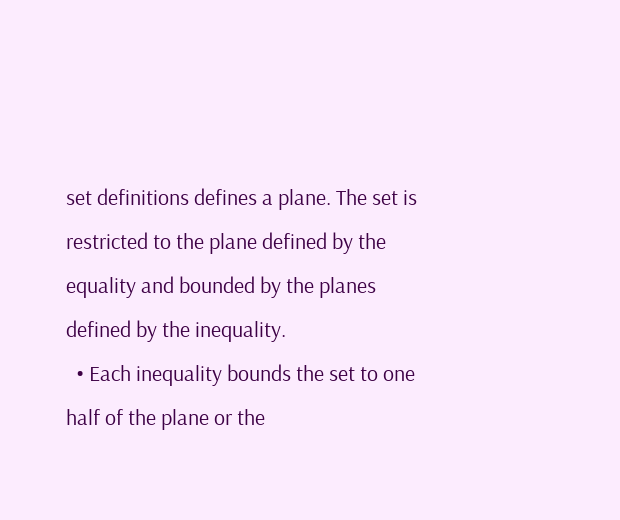set definitions defines a plane. The set is restricted to the plane defined by the equality and bounded by the planes defined by the inequality.
  • Each inequality bounds the set to one half of the plane or the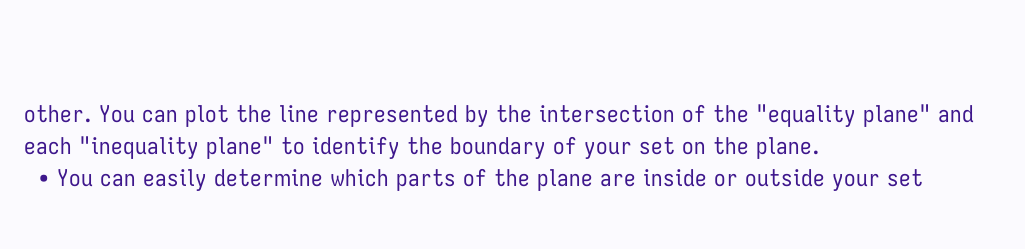other. You can plot the line represented by the intersection of the "equality plane" and each "inequality plane" to identify the boundary of your set on the plane.
  • You can easily determine which parts of the plane are inside or outside your set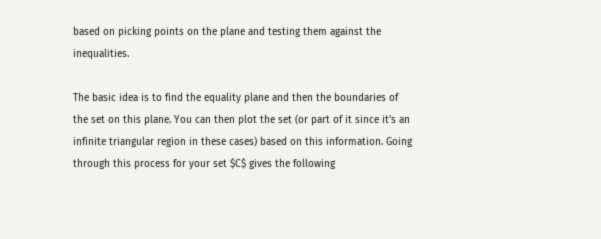based on picking points on the plane and testing them against the inequalities.

The basic idea is to find the equality plane and then the boundaries of the set on this plane. You can then plot the set (or part of it since it's an infinite triangular region in these cases) based on this information. Going through this process for your set $C$ gives the following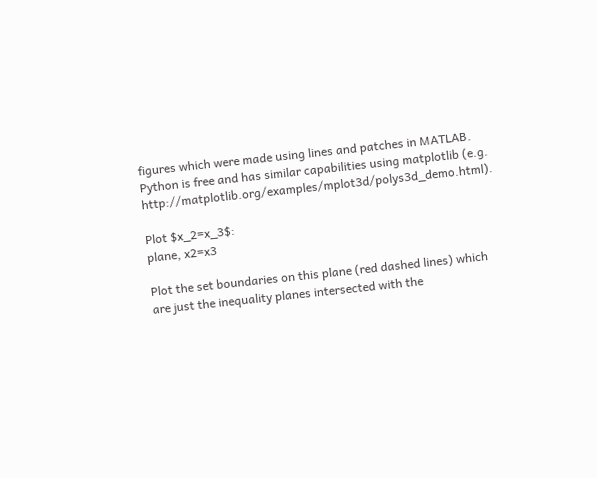figures which were made using lines and patches in MATLAB. Python is free and has similar capabilities using matplotlib (e.g. http://matplotlib.org/examples/mplot3d/polys3d_demo.html).

Plot $x_2=x_3$:
plane, x2=x3

Plot the set boundaries on this plane (red dashed lines) which are just the inequality planes intersected with the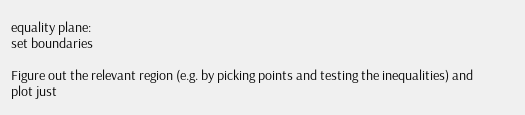equality plane:
set boundaries

Figure out the relevant region (e.g. by picking points and testing the inequalities) and plot just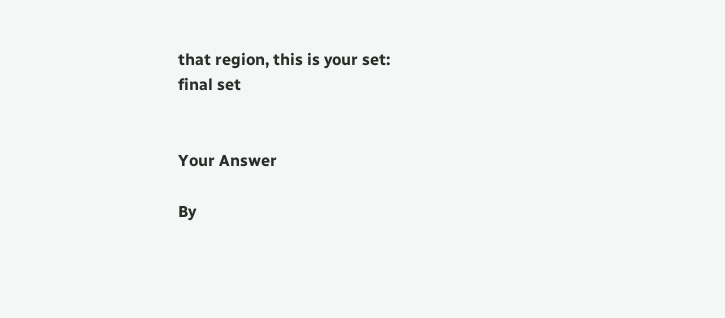that region, this is your set:
final set


Your Answer

By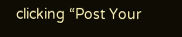clicking “Post Your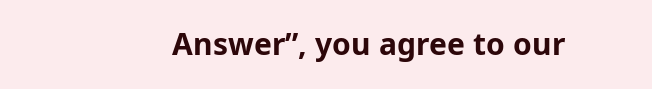Answer”, you agree to our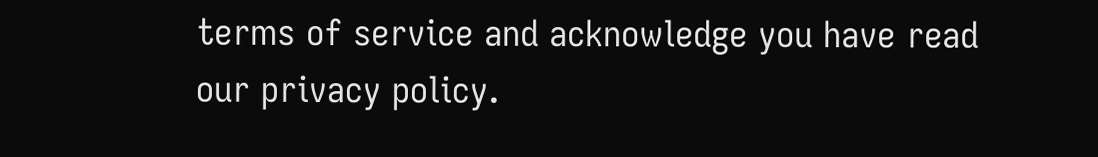terms of service and acknowledge you have read our privacy policy.